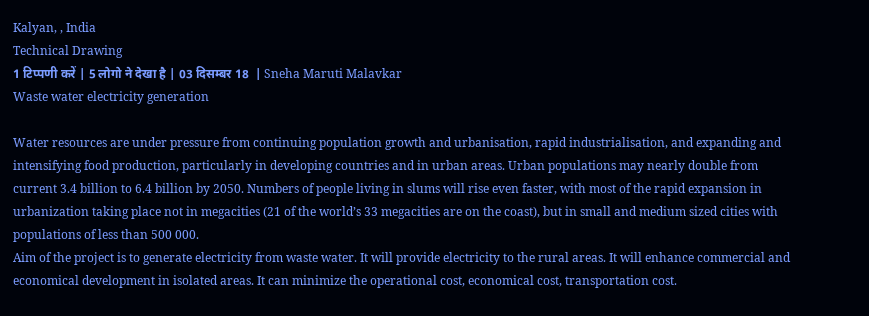Kalyan, , India
Technical Drawing
1 टिप्पणी करें | 5 लोगो ने देखा है | 03 दिसम्बर 18  | Sneha Maruti Malavkar
Waste water electricity generation

Water resources are under pressure from continuing population growth and urbanisation, rapid industrialisation, and expanding and intensifying food production, particularly in developing countries and in urban areas. Urban populations may nearly double from current 3.4 billion to 6.4 billion by 2050. Numbers of people living in slums will rise even faster, with most of the rapid expansion in urbanization taking place not in megacities (21 of the world’s 33 megacities are on the coast), but in small and medium sized cities with populations of less than 500 000.
Aim of the project is to generate electricity from waste water. It will provide electricity to the rural areas. It will enhance commercial and economical development in isolated areas. It can minimize the operational cost, economical cost, transportation cost.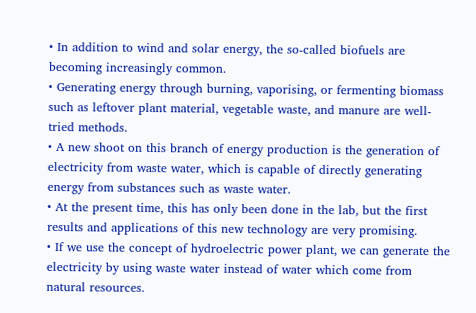• In addition to wind and solar energy, the so-called biofuels are becoming increasingly common.
• Generating energy through burning, vaporising, or fermenting biomass such as leftover plant material, vegetable waste, and manure are well-tried methods.
• A new shoot on this branch of energy production is the generation of electricity from waste water, which is capable of directly generating energy from substances such as waste water.
• At the present time, this has only been done in the lab, but the first results and applications of this new technology are very promising.
• If we use the concept of hydroelectric power plant, we can generate the electricity by using waste water instead of water which come from natural resources.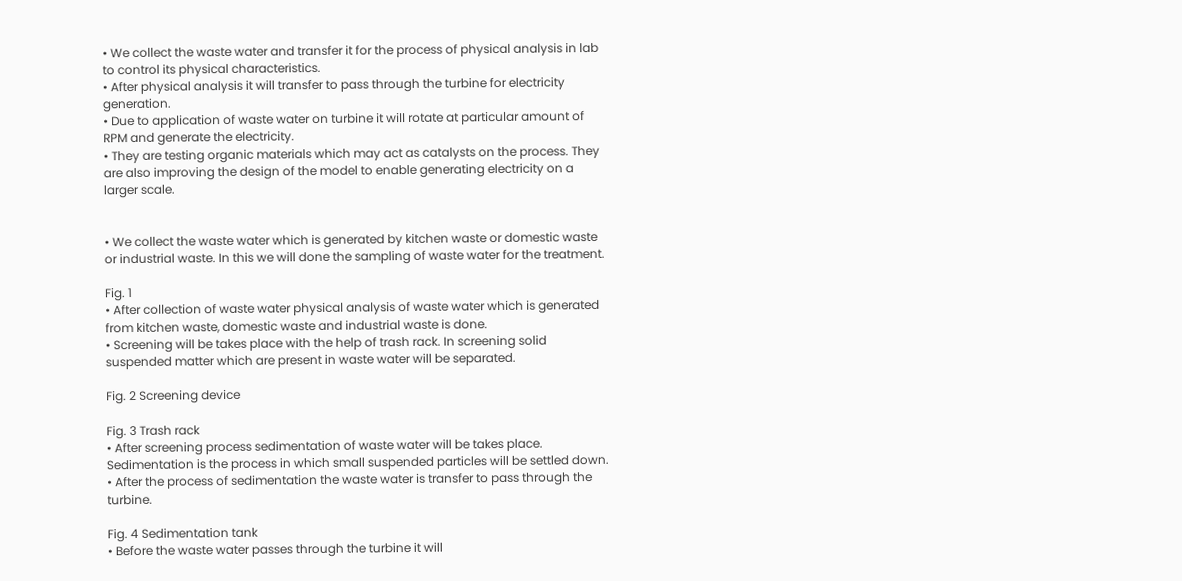• We collect the waste water and transfer it for the process of physical analysis in lab to control its physical characteristics.
• After physical analysis it will transfer to pass through the turbine for electricity generation.
• Due to application of waste water on turbine it will rotate at particular amount of RPM and generate the electricity.
• They are testing organic materials which may act as catalysts on the process. They are also improving the design of the model to enable generating electricity on a larger scale.


• We collect the waste water which is generated by kitchen waste or domestic waste or industrial waste. In this we will done the sampling of waste water for the treatment.

Fig. 1
• After collection of waste water physical analysis of waste water which is generated from kitchen waste, domestic waste and industrial waste is done.
• Screening will be takes place with the help of trash rack. In screening solid suspended matter which are present in waste water will be separated.

Fig. 2 Screening device

Fig. 3 Trash rack
• After screening process sedimentation of waste water will be takes place. Sedimentation is the process in which small suspended particles will be settled down.
• After the process of sedimentation the waste water is transfer to pass through the turbine.

Fig. 4 Sedimentation tank
• Before the waste water passes through the turbine it will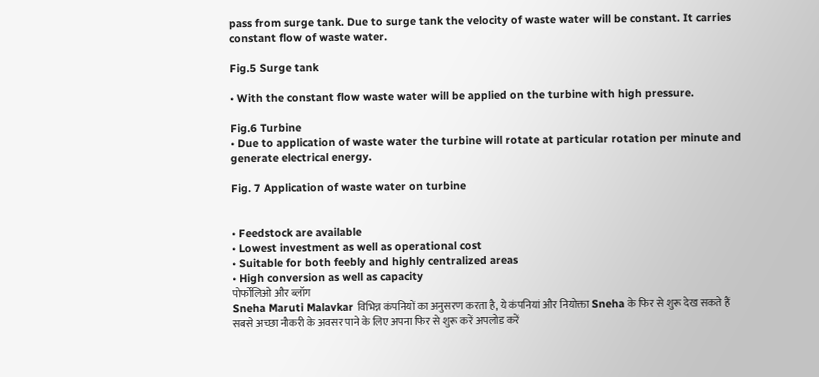pass from surge tank. Due to surge tank the velocity of waste water will be constant. It carries constant flow of waste water.

Fig.5 Surge tank

• With the constant flow waste water will be applied on the turbine with high pressure.

Fig.6 Turbine
• Due to application of waste water the turbine will rotate at particular rotation per minute and generate electrical energy.

Fig. 7 Application of waste water on turbine


• Feedstock are available
• Lowest investment as well as operational cost
• Suitable for both feebly and highly centralized areas
• High conversion as well as capacity
पोर्फोलिओ और ब्लॉग
Sneha Maruti Malavkar विभिन्न कंपनियों का अनुसरण करता है, ये कंपनियां और नियोक्ता Sneha के फिर से शुरू देख सकते हैं
सबसे अच्छा नौकरी के अवसर पाने के लिए अपना फिर से शुरू करें अपलोड करें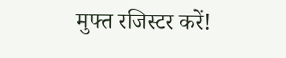मुफ्त रजिस्टर करें!